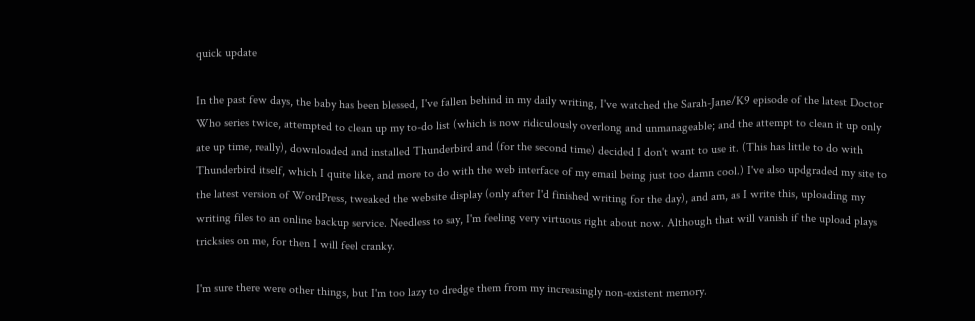quick update

In the past few days, the baby has been blessed, I've fallen behind in my daily writing, I've watched the Sarah-Jane/K9 episode of the latest Doctor Who series twice, attempted to clean up my to-do list (which is now ridiculously overlong and unmanageable; and the attempt to clean it up only ate up time, really), downloaded and installed Thunderbird and (for the second time) decided I don't want to use it. (This has little to do with Thunderbird itself, which I quite like, and more to do with the web interface of my email being just too damn cool.) I've also updgraded my site to the latest version of WordPress, tweaked the website display (only after I'd finished writing for the day), and am, as I write this, uploading my writing files to an online backup service. Needless to say, I'm feeling very virtuous right about now. Although that will vanish if the upload plays tricksies on me, for then I will feel cranky.

I'm sure there were other things, but I'm too lazy to dredge them from my increasingly non-existent memory.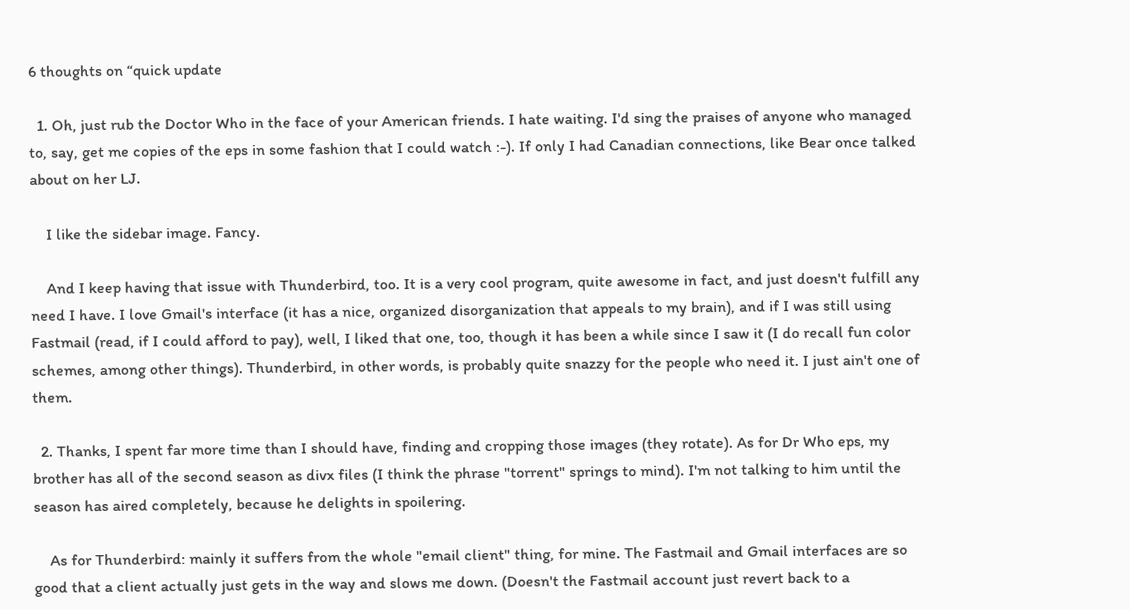6 thoughts on “quick update

  1. Oh, just rub the Doctor Who in the face of your American friends. I hate waiting. I'd sing the praises of anyone who managed to, say, get me copies of the eps in some fashion that I could watch :-). If only I had Canadian connections, like Bear once talked about on her LJ.

    I like the sidebar image. Fancy.

    And I keep having that issue with Thunderbird, too. It is a very cool program, quite awesome in fact, and just doesn't fulfill any need I have. I love Gmail's interface (it has a nice, organized disorganization that appeals to my brain), and if I was still using Fastmail (read, if I could afford to pay), well, I liked that one, too, though it has been a while since I saw it (I do recall fun color schemes, among other things). Thunderbird, in other words, is probably quite snazzy for the people who need it. I just ain't one of them.

  2. Thanks, I spent far more time than I should have, finding and cropping those images (they rotate). As for Dr Who eps, my brother has all of the second season as divx files (I think the phrase "torrent" springs to mind). I'm not talking to him until the season has aired completely, because he delights in spoilering.

    As for Thunderbird: mainly it suffers from the whole "email client" thing, for mine. The Fastmail and Gmail interfaces are so good that a client actually just gets in the way and slows me down. (Doesn't the Fastmail account just revert back to a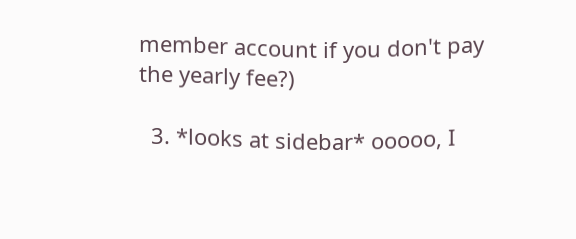member account if you don't pay the yearly fee?)

  3. *looks at sidebar* ooooo, I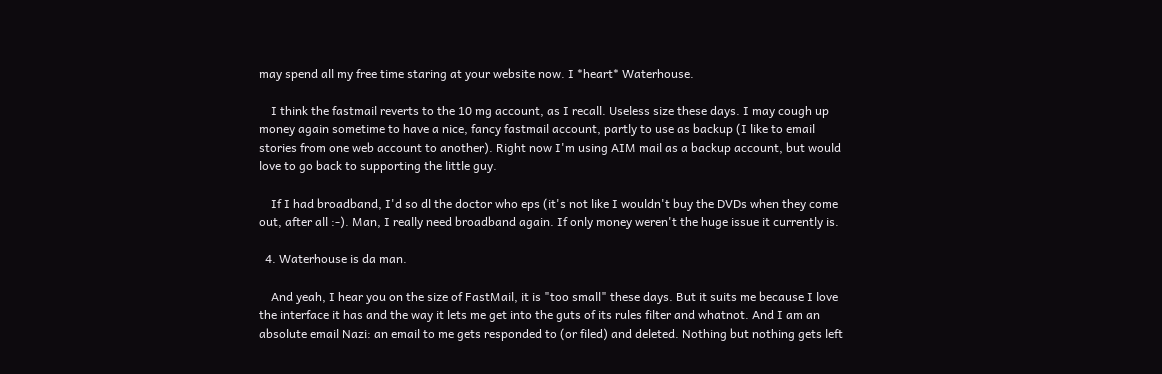may spend all my free time staring at your website now. I *heart* Waterhouse.

    I think the fastmail reverts to the 10 mg account, as I recall. Useless size these days. I may cough up money again sometime to have a nice, fancy fastmail account, partly to use as backup (I like to email stories from one web account to another). Right now I'm using AIM mail as a backup account, but would love to go back to supporting the little guy.

    If I had broadband, I'd so dl the doctor who eps (it's not like I wouldn't buy the DVDs when they come out, after all :-). Man, I really need broadband again. If only money weren't the huge issue it currently is.

  4. Waterhouse is da man.

    And yeah, I hear you on the size of FastMail, it is "too small" these days. But it suits me because I love the interface it has and the way it lets me get into the guts of its rules filter and whatnot. And I am an absolute email Nazi: an email to me gets responded to (or filed) and deleted. Nothing but nothing gets left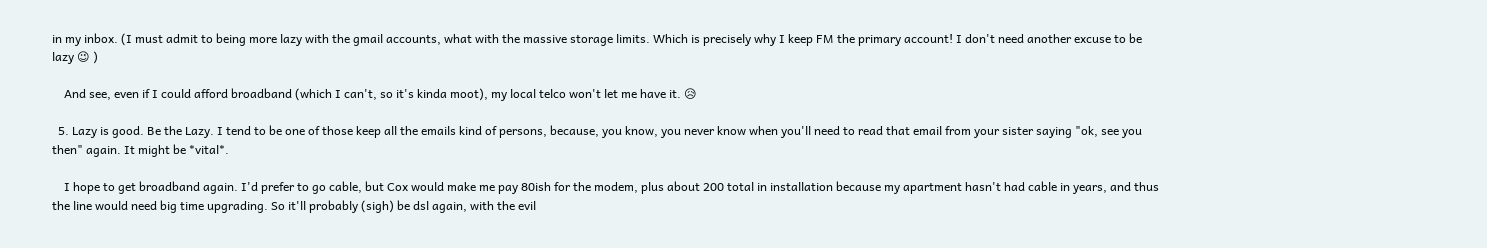in my inbox. (I must admit to being more lazy with the gmail accounts, what with the massive storage limits. Which is precisely why I keep FM the primary account! I don't need another excuse to be lazy 😉 )

    And see, even if I could afford broadband (which I can't, so it's kinda moot), my local telco won't let me have it. 😥

  5. Lazy is good. Be the Lazy. I tend to be one of those keep all the emails kind of persons, because, you know, you never know when you'll need to read that email from your sister saying "ok, see you then" again. It might be *vital*.

    I hope to get broadband again. I'd prefer to go cable, but Cox would make me pay 80ish for the modem, plus about 200 total in installation because my apartment hasn't had cable in years, and thus the line would need big time upgrading. So it'll probably (sigh) be dsl again, with the evil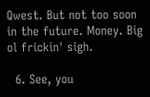Qwest. But not too soon in the future. Money. Big ol frickin' sigh.

  6. See, you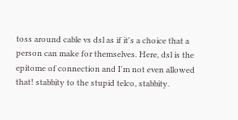toss around cable vs dsl as if it's a choice that a person can make for themselves. Here, dsl is the epitome of connection and I'm not even allowed that! stabbity to the stupid telco, stabbity.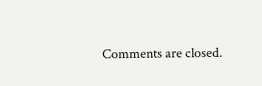Comments are closed.